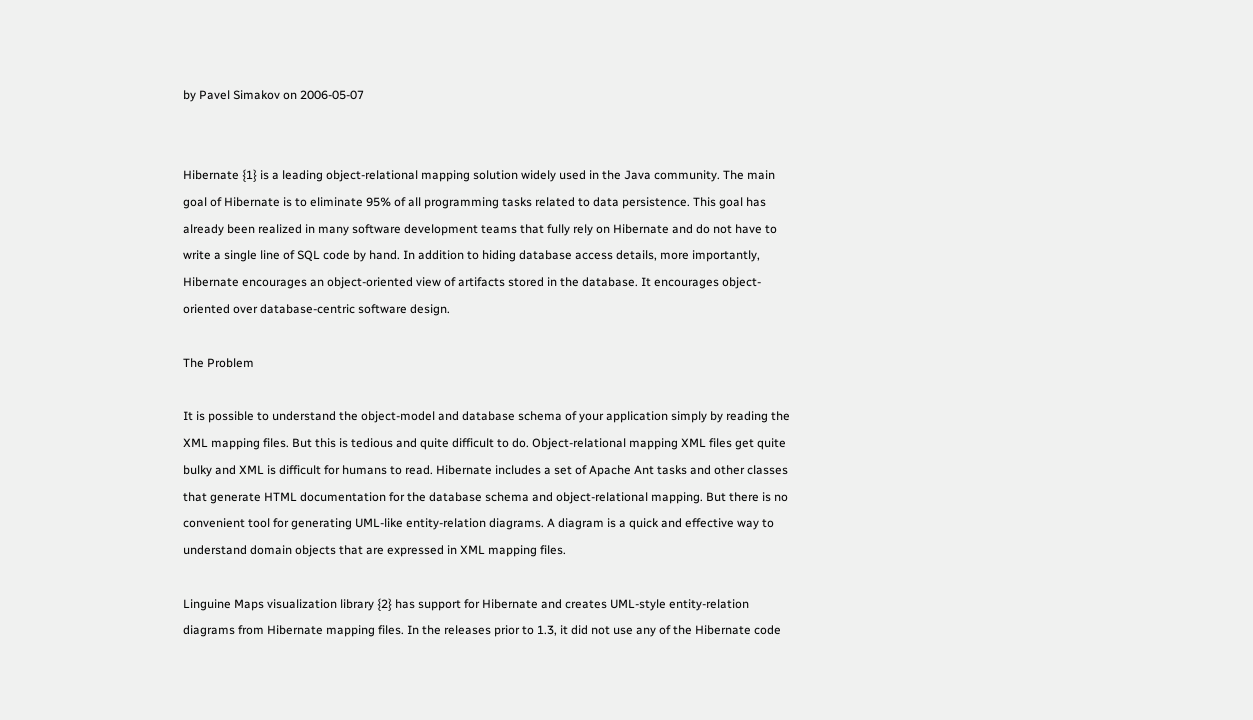by Pavel Simakov on 2006-05-07


Hibernate {1} is a leading object-relational mapping solution widely used in the Java community. The main goal of Hibernate is to eliminate 95% of all programming tasks related to data persistence. This goal has already been realized in many software development teams that fully rely on Hibernate and do not have to write a single line of SQL code by hand. In addition to hiding database access details, more importantly, Hibernate encourages an object-oriented view of artifacts stored in the database. It encourages object-oriented over database-centric software design.

The Problem

It is possible to understand the object-model and database schema of your application simply by reading the XML mapping files. But this is tedious and quite difficult to do. Object-relational mapping XML files get quite bulky and XML is difficult for humans to read. Hibernate includes a set of Apache Ant tasks and other classes that generate HTML documentation for the database schema and object-relational mapping. But there is no convenient tool for generating UML-like entity-relation diagrams. A diagram is a quick and effective way to understand domain objects that are expressed in XML mapping files.

Linguine Maps visualization library {2} has support for Hibernate and creates UML-style entity-relation diagrams from Hibernate mapping files. In the releases prior to 1.3, it did not use any of the Hibernate code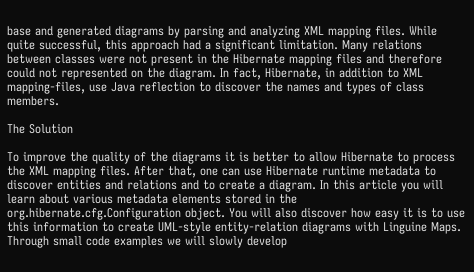base and generated diagrams by parsing and analyzing XML mapping files. While quite successful, this approach had a significant limitation. Many relations between classes were not present in the Hibernate mapping files and therefore could not represented on the diagram. In fact, Hibernate, in addition to XML mapping-files, use Java reflection to discover the names and types of class members.

The Solution

To improve the quality of the diagrams it is better to allow Hibernate to process the XML mapping files. After that, one can use Hibernate runtime metadata to discover entities and relations and to create a diagram. In this article you will learn about various metadata elements stored in the org.hibernate.cfg.Configuration object. You will also discover how easy it is to use this information to create UML-style entity-relation diagrams with Linguine Maps. Through small code examples we will slowly develop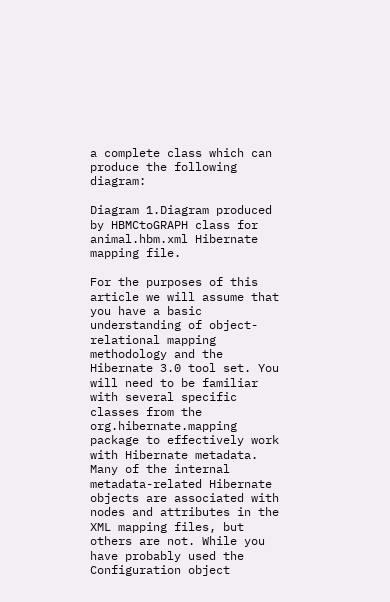a complete class which can produce the following diagram:

Diagram 1.Diagram produced by HBMCtoGRAPH class for animal.hbm.xml Hibernate mapping file.

For the purposes of this article we will assume that you have a basic understanding of object-relational mapping methodology and the Hibernate 3.0 tool set. You will need to be familiar with several specific classes from the org.hibernate.mapping package to effectively work with Hibernate metadata. Many of the internal metadata-related Hibernate objects are associated with nodes and attributes in the XML mapping files, but others are not. While you have probably used the Configuration object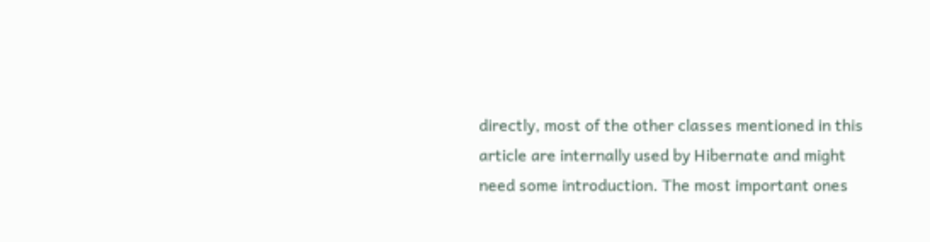directly, most of the other classes mentioned in this article are internally used by Hibernate and might need some introduction. The most important ones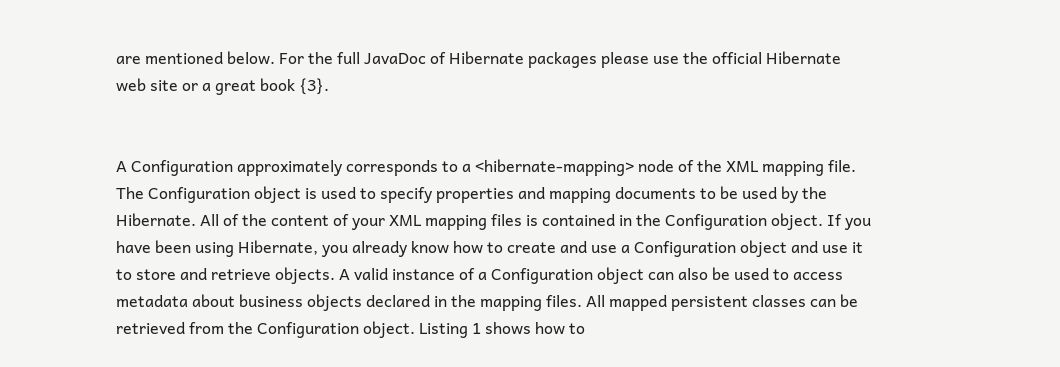are mentioned below. For the full JavaDoc of Hibernate packages please use the official Hibernate web site or a great book {3}.


A Configuration approximately corresponds to a <hibernate-mapping> node of the XML mapping file. The Configuration object is used to specify properties and mapping documents to be used by the Hibernate. All of the content of your XML mapping files is contained in the Configuration object. If you have been using Hibernate, you already know how to create and use a Configuration object and use it to store and retrieve objects. A valid instance of a Configuration object can also be used to access metadata about business objects declared in the mapping files. All mapped persistent classes can be retrieved from the Configuration object. Listing 1 shows how to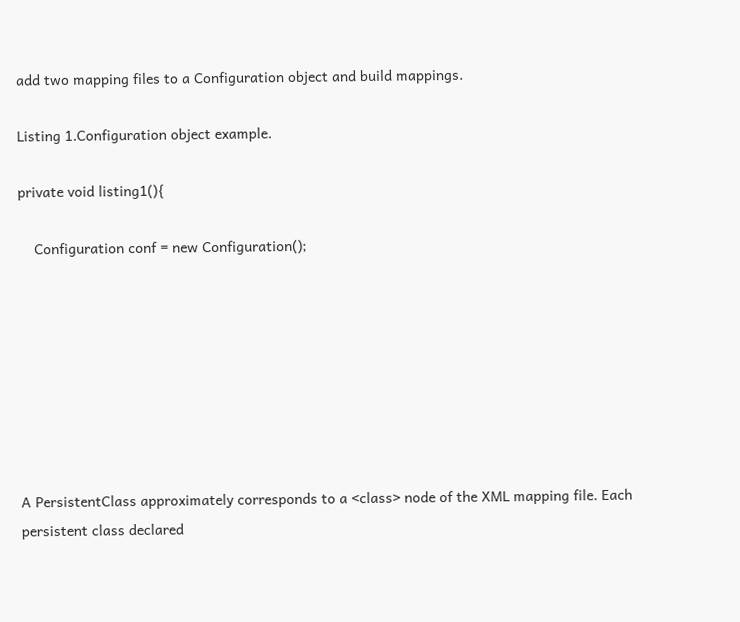add two mapping files to a Configuration object and build mappings.

Listing 1.Configuration object example.

private void listing1(){

    Configuration conf = new Configuration();








A PersistentClass approximately corresponds to a <class> node of the XML mapping file. Each persistent class declared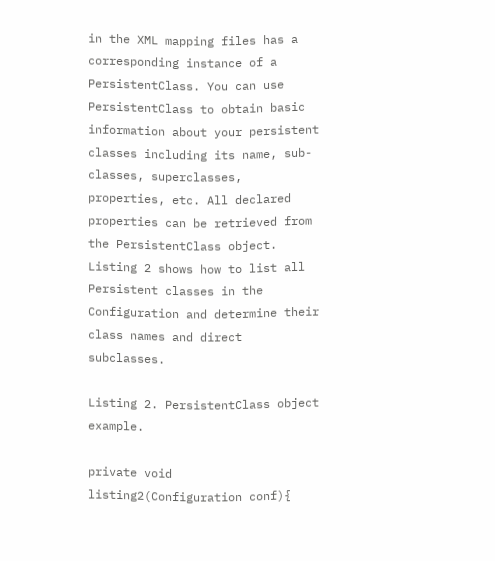in the XML mapping files has a corresponding instance of a PersistentClass. You can use PersistentClass to obtain basic information about your persistent classes including its name, sub-classes, superclasses, properties, etc. All declared properties can be retrieved from the PersistentClass object. Listing 2 shows how to list all Persistent classes in the Configuration and determine their class names and direct subclasses.

Listing 2. PersistentClass object example.

private void listing2(Configuration conf){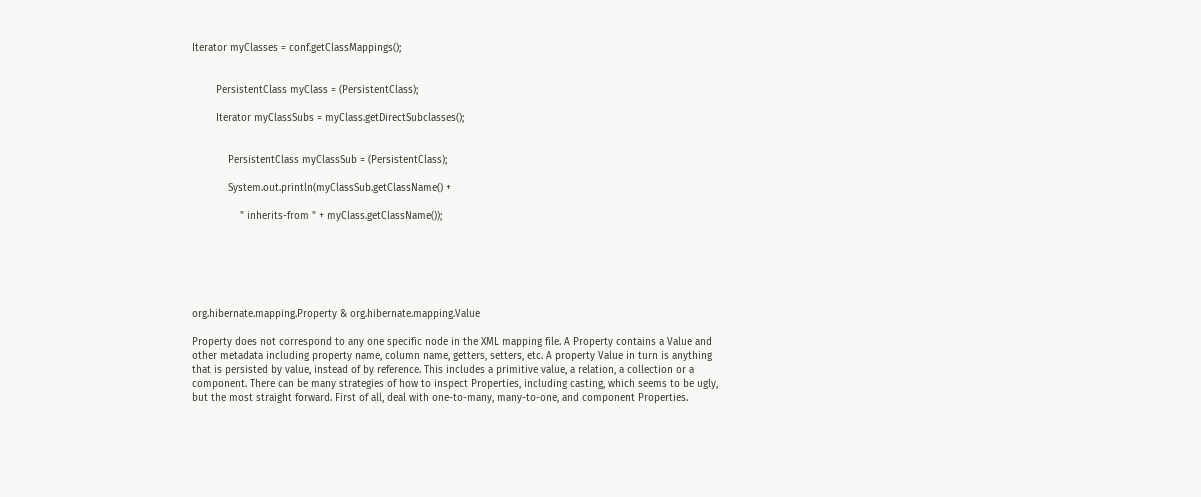Iterator myClasses = conf.getClassMappings();


        PersistentClass myClass = (PersistentClass);

        Iterator myClassSubs = myClass.getDirectSubclasses();


            PersistentClass myClassSub = (PersistentClass);

            System.out.println(myClassSub.getClassName() +

                " inherits-from " + myClass.getClassName());






org.hibernate.mapping.Property & org.hibernate.mapping.Value

Property does not correspond to any one specific node in the XML mapping file. A Property contains a Value and other metadata including property name, column name, getters, setters, etc. A property Value in turn is anything that is persisted by value, instead of by reference. This includes a primitive value, a relation, a collection or a component. There can be many strategies of how to inspect Properties, including casting, which seems to be ugly, but the most straight forward. First of all, deal with one-to-many, many-to-one, and component Properties.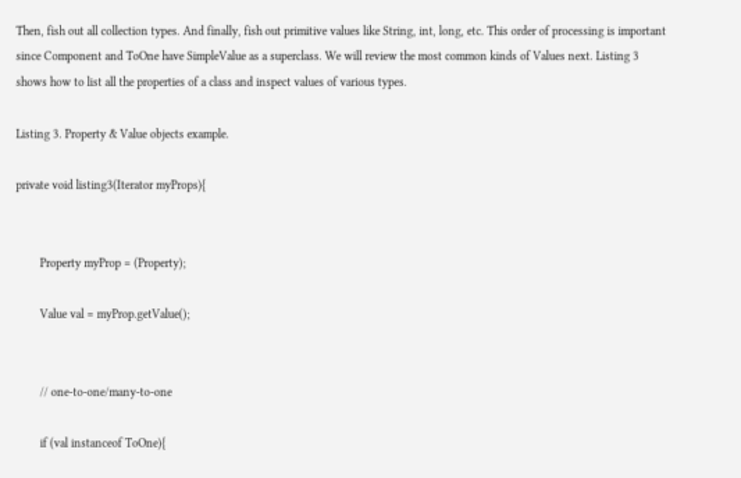Then, fish out all collection types. And finally, fish out primitive values like String, int, long, etc. This order of processing is important since Component and ToOne have SimpleValue as a superclass. We will review the most common kinds of Values next. Listing 3 shows how to list all the properties of a class and inspect values of various types.

Listing 3. Property & Value objects example.

private void listing3(Iterator myProps){


        Property myProp = (Property);

        Value val = myProp.getValue();


        // one-to-one/many-to-one

        if (val instanceof ToOne){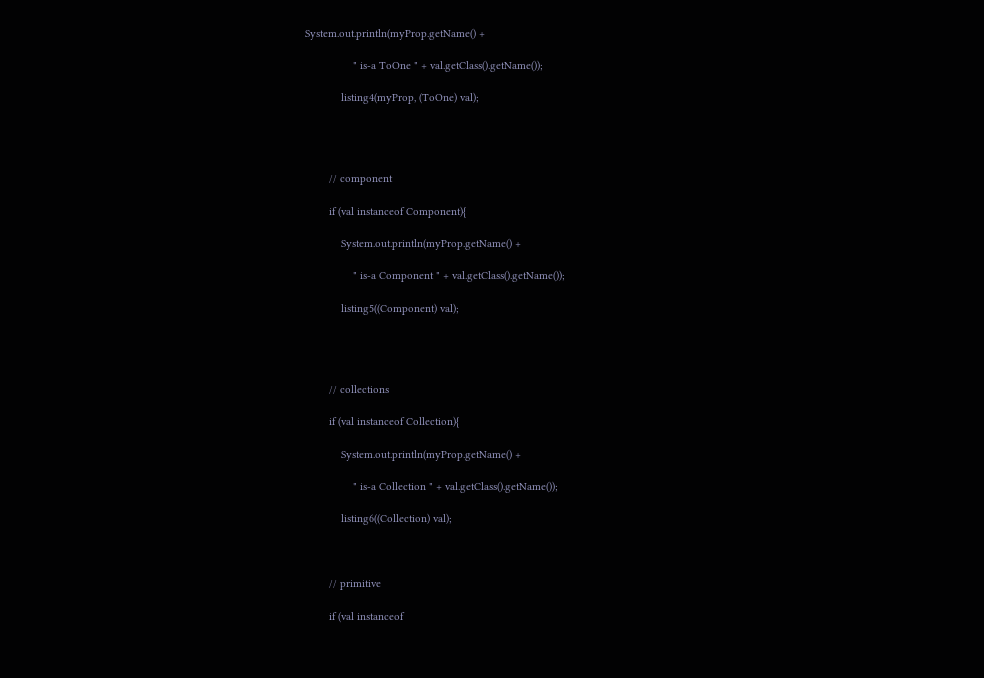System.out.println(myProp.getName() +

                " is-a ToOne " + val.getClass().getName());

            listing4(myProp, (ToOne) val);




        // component

        if (val instanceof Component){

            System.out.println(myProp.getName() +

                " is-a Component " + val.getClass().getName());

            listing5((Component) val);




        // collections

        if (val instanceof Collection){

            System.out.println(myProp.getName() +

                " is-a Collection " + val.getClass().getName());

            listing6((Collection) val);



        // primitive

        if (val instanceof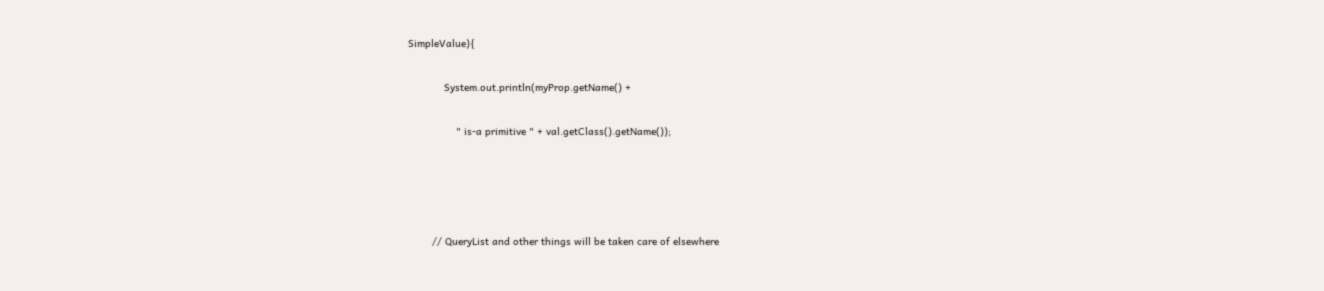SimpleValue){

            System.out.println(myProp.getName() +

                " is-a primitive " + val.getClass().getName());




        // QueryList and other things will be taken care of elsewhere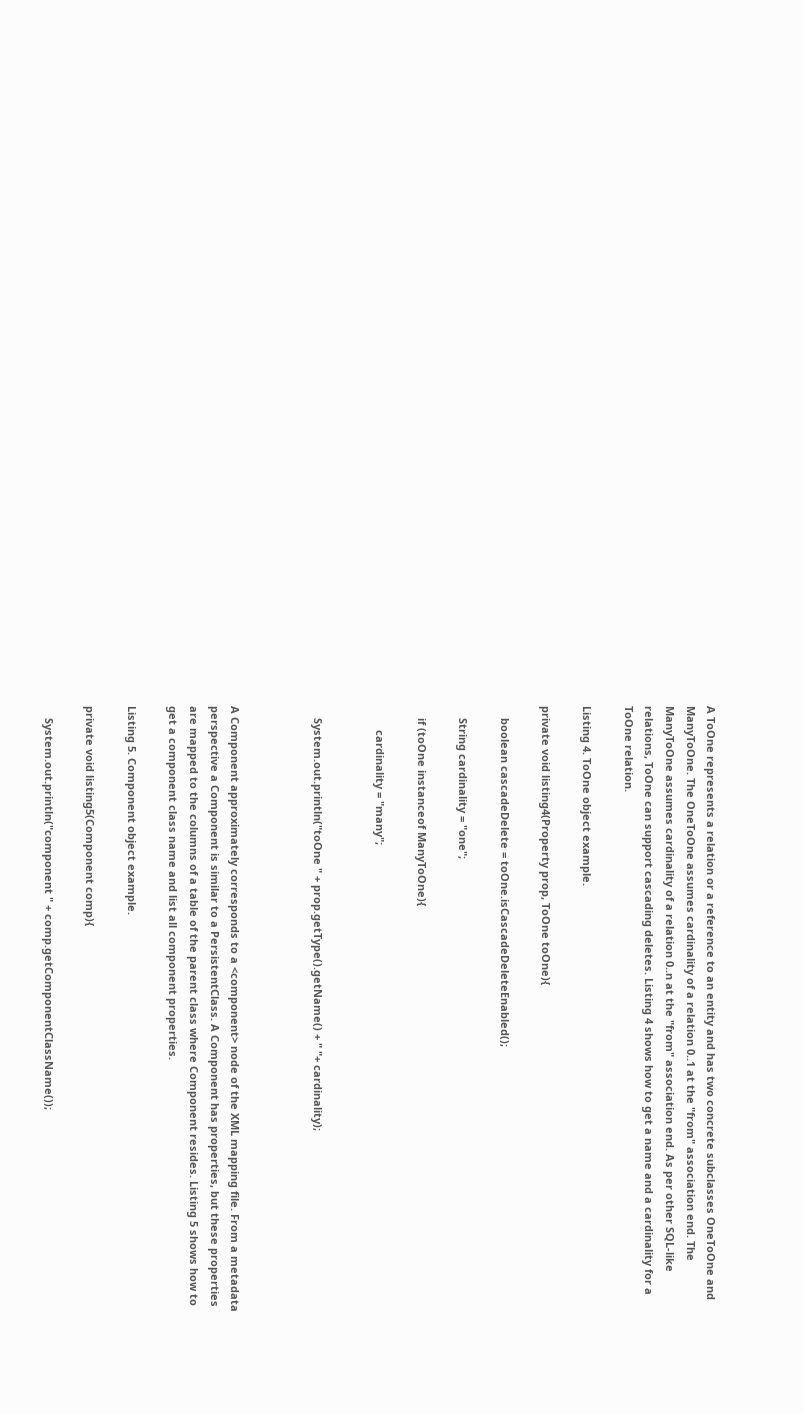A ToOne represents a relation or a reference to an entity and has two concrete subclasses OneToOne and ManyToOne. The OneToOne assumes cardinality of a relation 0..1 at the "from" association end. The ManyToOne assumes cardinality of a relation 0..n at the "from" association end. As per other SQL-like relations, ToOne can support cascading deletes. Listing 4 shows how to get a name and a cardinality for a ToOne relation.

Listing 4. ToOne object example.

private void listing4(Property prop, ToOne toOne){

    boolean cascadeDelete = toOne.isCascadeDeleteEnabled();

    String cardinality = "one";

    if (toOne instanceof ManyToOne){

        cardinality = "many";


    System.out.println("toOne " + prop.getType().getName() + " "+ cardinality);



A Component approximately corresponds to a <component> node of the XML mapping file. From a metadata perspective a Component is similar to a PersistentClass. A Component has properties, but these properties are mapped to the columns of a table of the parent class where Component resides. Listing 5 shows how to get a component class name and list all component properties.

Listing 5. Component object example.

private void listing5(Component comp){

    System.out.println("component " + comp.getComponentClassName());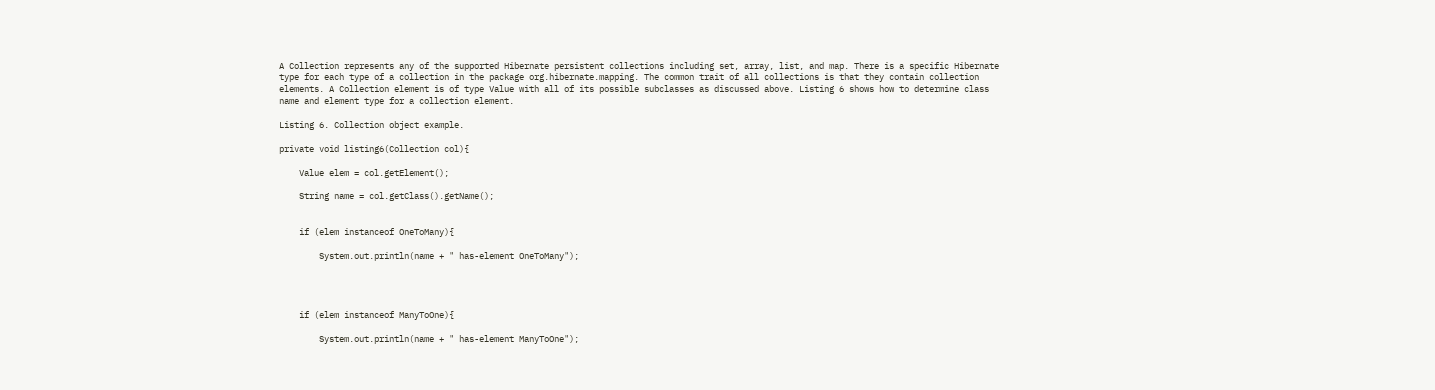A Collection represents any of the supported Hibernate persistent collections including set, array, list, and map. There is a specific Hibernate type for each type of a collection in the package org.hibernate.mapping. The common trait of all collections is that they contain collection elements. A Collection element is of type Value with all of its possible subclasses as discussed above. Listing 6 shows how to determine class name and element type for a collection element.

Listing 6. Collection object example.

private void listing6(Collection col){

    Value elem = col.getElement();

    String name = col.getClass().getName();


    if (elem instanceof OneToMany){

        System.out.println(name + " has-element OneToMany");




    if (elem instanceof ManyToOne){

        System.out.println(name + " has-element ManyToOne");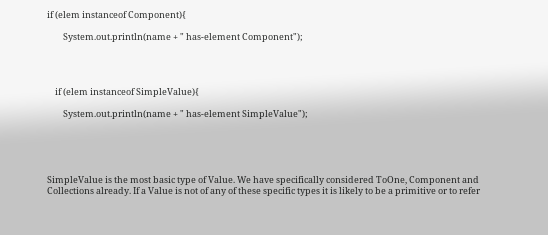if (elem instanceof Component){

        System.out.println(name + " has-element Component");




    if (elem instanceof SimpleValue){

        System.out.println(name + " has-element SimpleValue");





SimpleValue is the most basic type of Value. We have specifically considered ToOne, Component and Collections already. If a Value is not of any of these specific types it is likely to be a primitive or to refer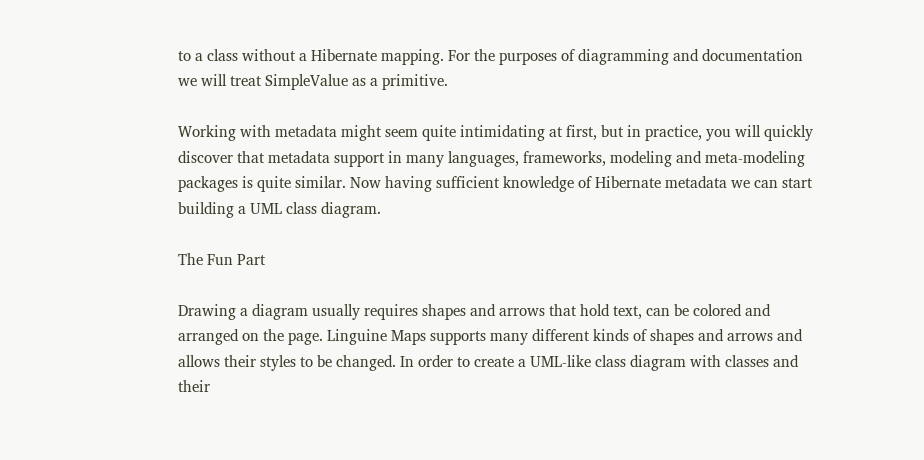to a class without a Hibernate mapping. For the purposes of diagramming and documentation we will treat SimpleValue as a primitive.

Working with metadata might seem quite intimidating at first, but in practice, you will quickly discover that metadata support in many languages, frameworks, modeling and meta-modeling packages is quite similar. Now having sufficient knowledge of Hibernate metadata we can start building a UML class diagram.

The Fun Part

Drawing a diagram usually requires shapes and arrows that hold text, can be colored and arranged on the page. Linguine Maps supports many different kinds of shapes and arrows and allows their styles to be changed. In order to create a UML-like class diagram with classes and their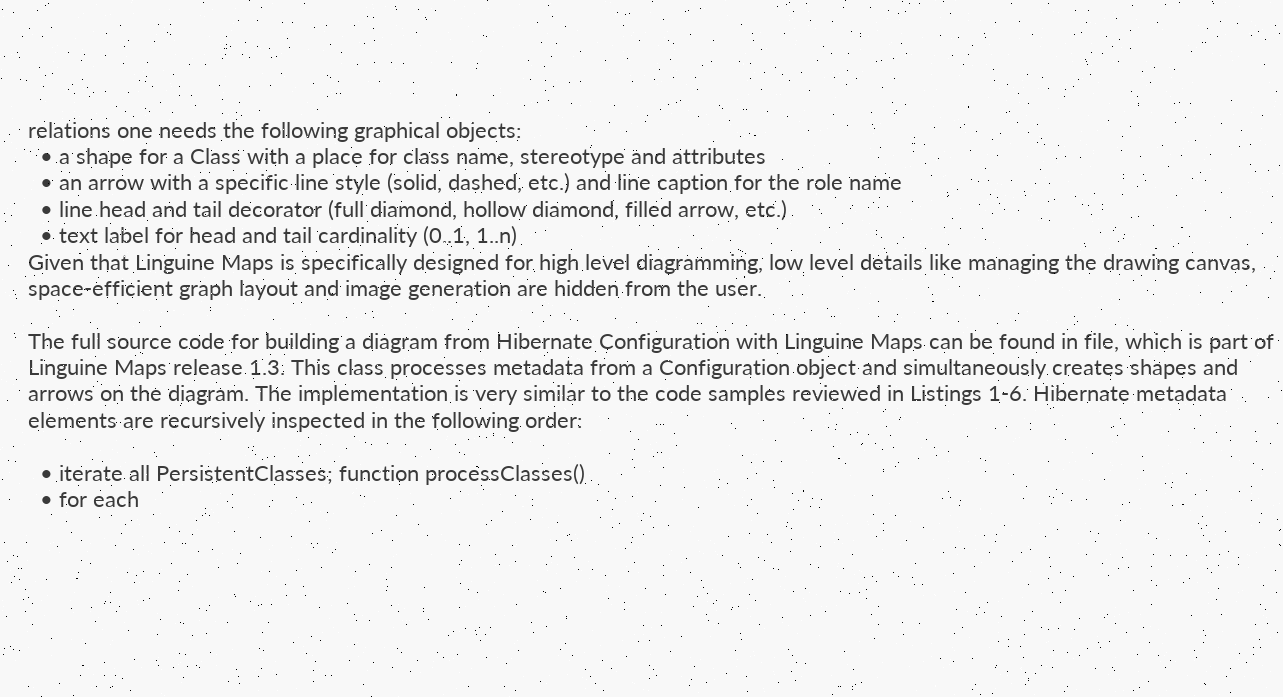relations one needs the following graphical objects:
  • a shape for a Class with a place for class name, stereotype and attributes
  • an arrow with a specific line style (solid, dashed, etc.) and line caption for the role name
  • line head and tail decorator (full diamond, hollow diamond, filled arrow, etc.)
  • text label for head and tail cardinality (0..1, 1..n)
Given that Linguine Maps is specifically designed for high level diagramming, low level details like managing the drawing canvas, space-efficient graph layout and image generation are hidden from the user.

The full source code for building a diagram from Hibernate Configuration with Linguine Maps can be found in file, which is part of Linguine Maps release 1.3. This class processes metadata from a Configuration object and simultaneously creates shapes and arrows on the diagram. The implementation is very similar to the code samples reviewed in Listings 1-6. Hibernate metadata elements are recursively inspected in the following order:

  • iterate all PersistentClasses; function processClasses()
  • for each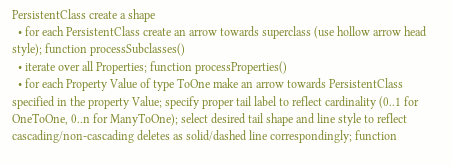PersistentClass create a shape
  • for each PersistentClass create an arrow towards superclass (use hollow arrow head style); function processSubclasses()
  • iterate over all Properties; function processProperties()
  • for each Property Value of type ToOne make an arrow towards PersistentClass specified in the property Value; specify proper tail label to reflect cardinality (0..1 for OneToOne, 0..n for ManyToOne); select desired tail shape and line style to reflect cascading/non-cascading deletes as solid/dashed line correspondingly; function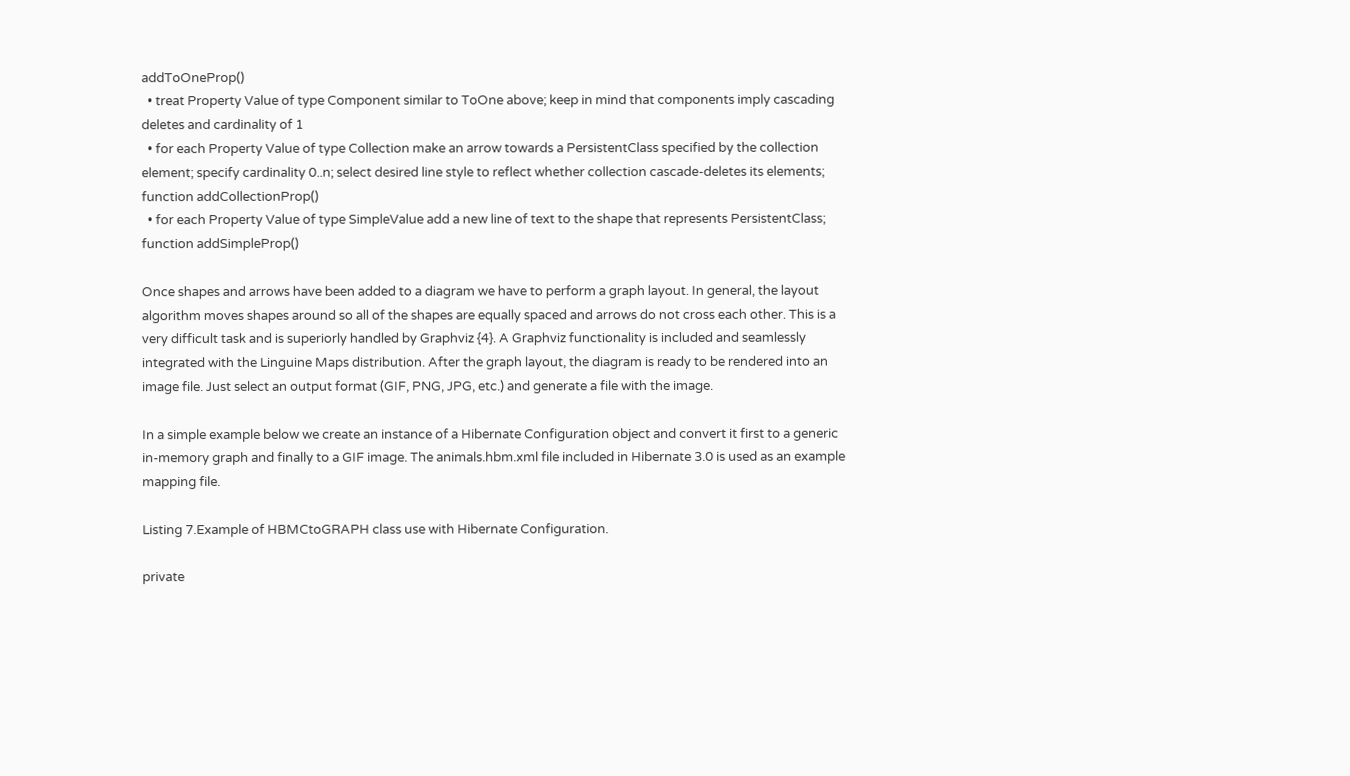addToOneProp()
  • treat Property Value of type Component similar to ToOne above; keep in mind that components imply cascading deletes and cardinality of 1
  • for each Property Value of type Collection make an arrow towards a PersistentClass specified by the collection element; specify cardinality 0..n; select desired line style to reflect whether collection cascade-deletes its elements; function addCollectionProp()
  • for each Property Value of type SimpleValue add a new line of text to the shape that represents PersistentClass; function addSimpleProp()

Once shapes and arrows have been added to a diagram we have to perform a graph layout. In general, the layout algorithm moves shapes around so all of the shapes are equally spaced and arrows do not cross each other. This is a very difficult task and is superiorly handled by Graphviz {4}. A Graphviz functionality is included and seamlessly integrated with the Linguine Maps distribution. After the graph layout, the diagram is ready to be rendered into an image file. Just select an output format (GIF, PNG, JPG, etc.) and generate a file with the image.

In a simple example below we create an instance of a Hibernate Configuration object and convert it first to a generic in-memory graph and finally to a GIF image. The animals.hbm.xml file included in Hibernate 3.0 is used as an example mapping file.

Listing 7.Example of HBMCtoGRAPH class use with Hibernate Configuration.

private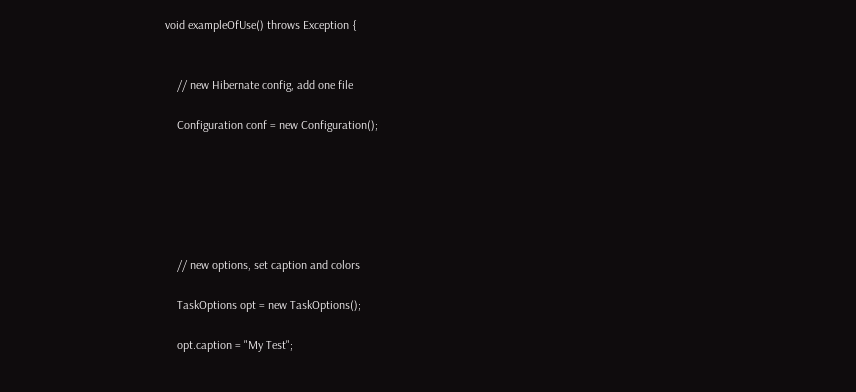void exampleOfUse() throws Exception {


    // new Hibernate config, add one file

    Configuration conf = new Configuration();






    // new options, set caption and colors

    TaskOptions opt = new TaskOptions();

    opt.caption = "My Test";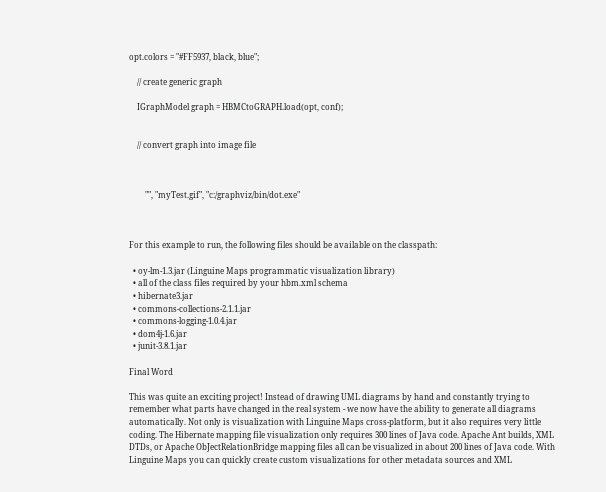opt.colors = "#FF5937, black, blue";

    // create generic graph

    IGraphModel graph = HBMCtoGRAPH.load(opt, conf);


    // convert graph into image file



        "", "myTest.gif", "c:/graphviz/bin/dot.exe"



For this example to run, the following files should be available on the classpath:

  • oy-lm-1.3.jar (Linguine Maps programmatic visualization library)
  • all of the class files required by your hbm.xml schema
  • hibernate3.jar
  • commons-collections-2.1.1.jar
  • commons-logging-1.0.4.jar
  • dom4j-1.6.jar
  • junit-3.8.1.jar

Final Word

This was quite an exciting project! Instead of drawing UML diagrams by hand and constantly trying to remember what parts have changed in the real system - we now have the ability to generate all diagrams automatically. Not only is visualization with Linguine Maps cross-platform, but it also requires very little coding. The Hibernate mapping file visualization only requires 300 lines of Java code. Apache Ant builds, XML DTDs, or Apache ObJectRelationBridge mapping files all can be visualized in about 200 lines of Java code. With Linguine Maps you can quickly create custom visualizations for other metadata sources and XML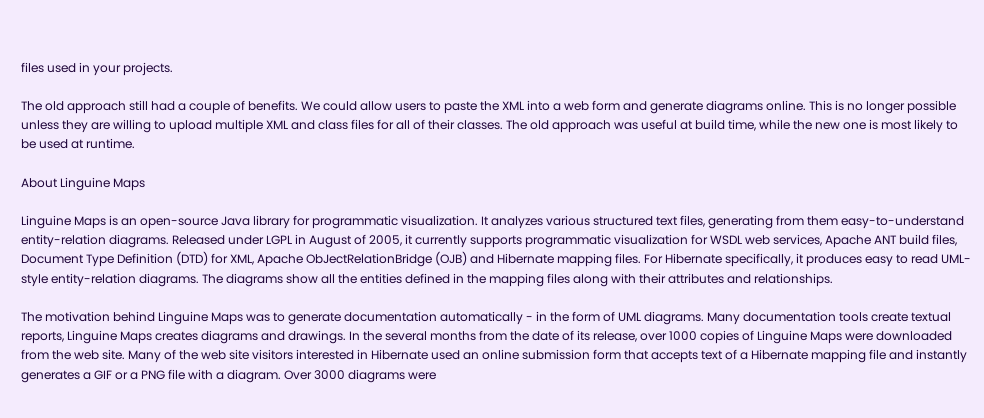files used in your projects.

The old approach still had a couple of benefits. We could allow users to paste the XML into a web form and generate diagrams online. This is no longer possible unless they are willing to upload multiple XML and class files for all of their classes. The old approach was useful at build time, while the new one is most likely to be used at runtime.

About Linguine Maps

Linguine Maps is an open-source Java library for programmatic visualization. It analyzes various structured text files, generating from them easy-to-understand entity-relation diagrams. Released under LGPL in August of 2005, it currently supports programmatic visualization for WSDL web services, Apache ANT build files, Document Type Definition (DTD) for XML, Apache ObJectRelationBridge (OJB) and Hibernate mapping files. For Hibernate specifically, it produces easy to read UML-style entity-relation diagrams. The diagrams show all the entities defined in the mapping files along with their attributes and relationships.

The motivation behind Linguine Maps was to generate documentation automatically - in the form of UML diagrams. Many documentation tools create textual reports, Linguine Maps creates diagrams and drawings. In the several months from the date of its release, over 1000 copies of Linguine Maps were downloaded from the web site. Many of the web site visitors interested in Hibernate used an online submission form that accepts text of a Hibernate mapping file and instantly generates a GIF or a PNG file with a diagram. Over 3000 diagrams were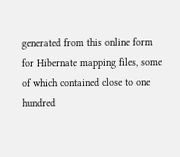generated from this online form for Hibernate mapping files, some of which contained close to one hundred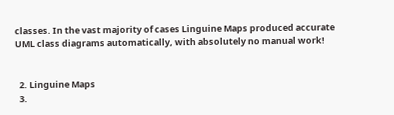classes. In the vast majority of cases Linguine Maps produced accurate UML class diagrams automatically, with absolutely no manual work!


  2. Linguine Maps
  3.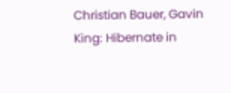Christian Bauer, Gavin King: Hibernate in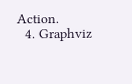Action.
  4. Graphviz